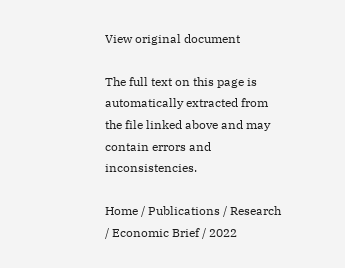View original document

The full text on this page is automatically extracted from the file linked above and may contain errors and inconsistencies.

Home / Publications / Research / Economic Brief / 2022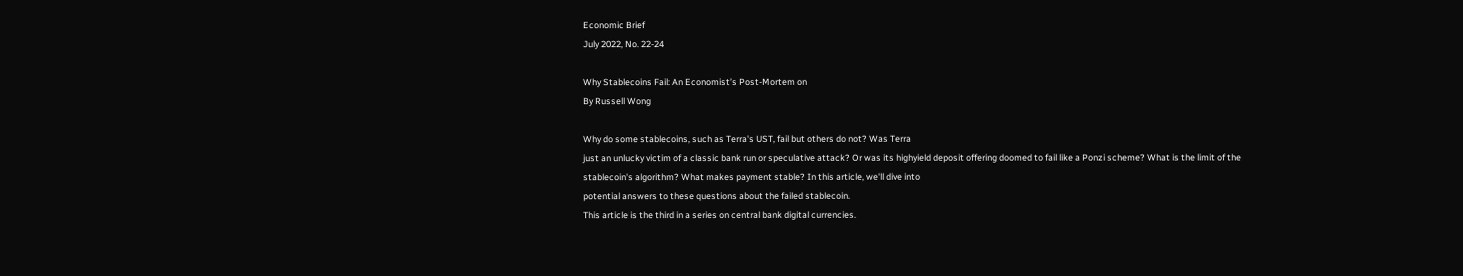Economic Brief
July 2022, No. 22-24

Why Stablecoins Fail: An Economist’s Post-Mortem on
By Russell Wong

Why do some stablecoins, such as Terra's UST, fail but others do not? Was Terra
just an unlucky victim of a classic bank run or speculative attack? Or was its highyield deposit offering doomed to fail like a Ponzi scheme? What is the limit of the
stablecoin's algorithm? What makes payment stable? In this article, we'll dive into
potential answers to these questions about the failed stablecoin.
This article is the third in a series on central bank digital currencies.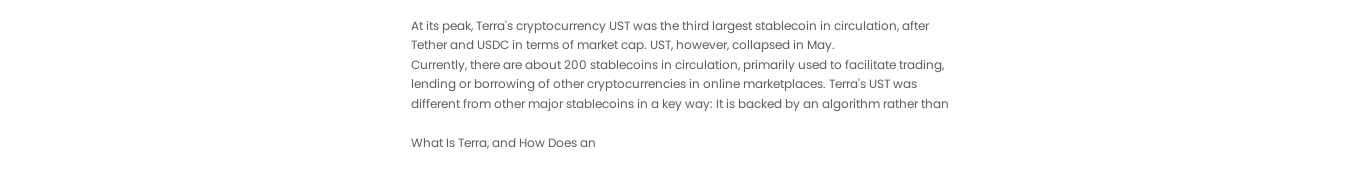At its peak, Terra's cryptocurrency UST was the third largest stablecoin in circulation, after
Tether and USDC in terms of market cap. UST, however, collapsed in May.
Currently, there are about 200 stablecoins in circulation, primarily used to facilitate trading,
lending or borrowing of other cryptocurrencies in online marketplaces. Terra's UST was
different from other major stablecoins in a key way: It is backed by an algorithm rather than

What Is Terra, and How Does an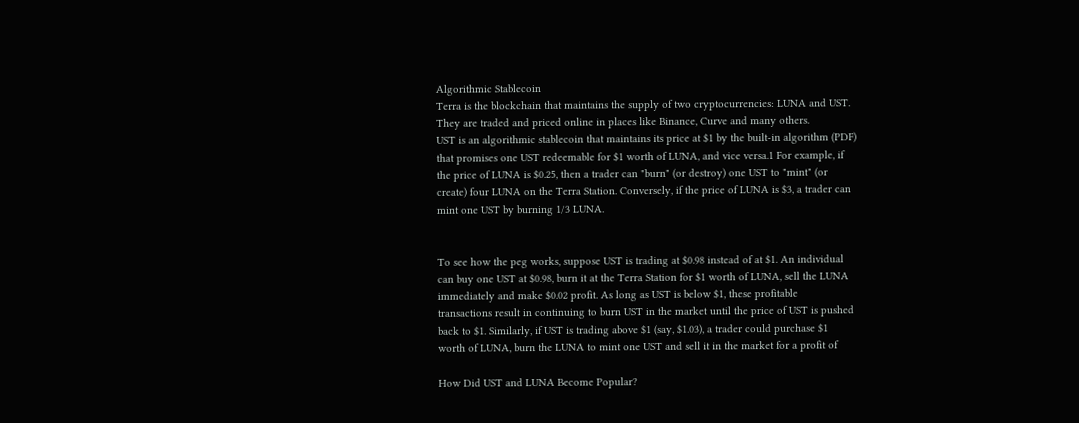Algorithmic Stablecoin
Terra is the blockchain that maintains the supply of two cryptocurrencies: LUNA and UST.
They are traded and priced online in places like Binance, Curve and many others.
UST is an algorithmic stablecoin that maintains its price at $1 by the built-in algorithm (PDF)
that promises one UST redeemable for $1 worth of LUNA, and vice versa.1 For example, if
the price of LUNA is $0.25, then a trader can "burn" (or destroy) one UST to "mint" (or
create) four LUNA on the Terra Station. Conversely, if the price of LUNA is $3, a trader can
mint one UST by burning 1/3 LUNA.


To see how the peg works, suppose UST is trading at $0.98 instead of at $1. An individual
can buy one UST at $0.98, burn it at the Terra Station for $1 worth of LUNA, sell the LUNA
immediately and make $0.02 profit. As long as UST is below $1, these profitable
transactions result in continuing to burn UST in the market until the price of UST is pushed
back to $1. Similarly, if UST is trading above $1 (say, $1.03), a trader could purchase $1
worth of LUNA, burn the LUNA to mint one UST and sell it in the market for a profit of

How Did UST and LUNA Become Popular?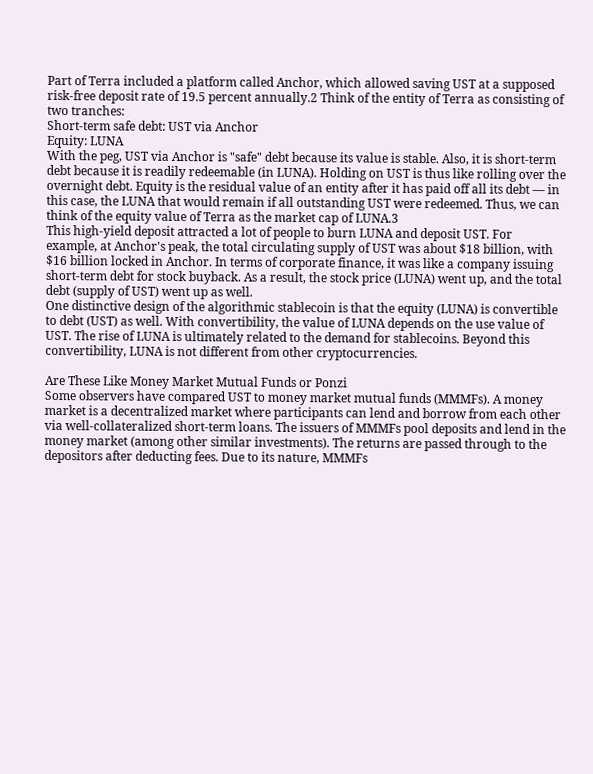Part of Terra included a platform called Anchor, which allowed saving UST at a supposed
risk-free deposit rate of 19.5 percent annually.2 Think of the entity of Terra as consisting of
two tranches:
Short-term safe debt: UST via Anchor
Equity: LUNA
With the peg, UST via Anchor is "safe" debt because its value is stable. Also, it is short-term
debt because it is readily redeemable (in LUNA). Holding on UST is thus like rolling over the
overnight debt. Equity is the residual value of an entity after it has paid off all its debt — in
this case, the LUNA that would remain if all outstanding UST were redeemed. Thus, we can
think of the equity value of Terra as the market cap of LUNA.3
This high-yield deposit attracted a lot of people to burn LUNA and deposit UST. For
example, at Anchor's peak, the total circulating supply of UST was about $18 billion, with
$16 billion locked in Anchor. In terms of corporate finance, it was like a company issuing
short-term debt for stock buyback. As a result, the stock price (LUNA) went up, and the total
debt (supply of UST) went up as well.
One distinctive design of the algorithmic stablecoin is that the equity (LUNA) is convertible
to debt (UST) as well. With convertibility, the value of LUNA depends on the use value of
UST. The rise of LUNA is ultimately related to the demand for stablecoins. Beyond this
convertibility, LUNA is not different from other cryptocurrencies.

Are These Like Money Market Mutual Funds or Ponzi
Some observers have compared UST to money market mutual funds (MMMFs). A money
market is a decentralized market where participants can lend and borrow from each other
via well-collateralized short-term loans. The issuers of MMMFs pool deposits and lend in the
money market (among other similar investments). The returns are passed through to the
depositors after deducting fees. Due to its nature, MMMFs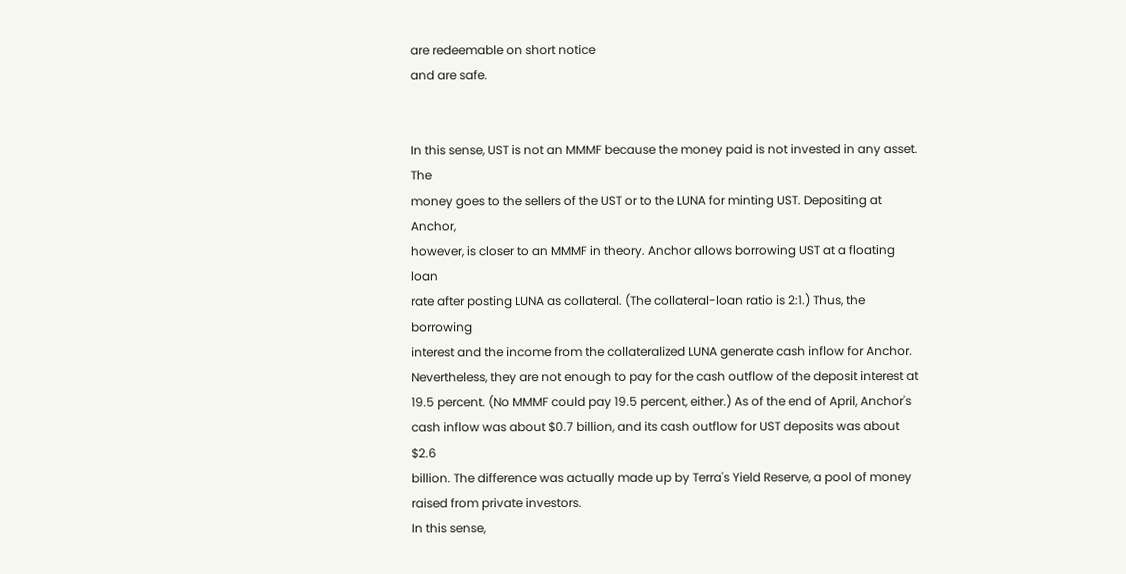are redeemable on short notice
and are safe.


In this sense, UST is not an MMMF because the money paid is not invested in any asset. The
money goes to the sellers of the UST or to the LUNA for minting UST. Depositing at Anchor,
however, is closer to an MMMF in theory. Anchor allows borrowing UST at a floating loan
rate after posting LUNA as collateral. (The collateral-loan ratio is 2:1.) Thus, the borrowing
interest and the income from the collateralized LUNA generate cash inflow for Anchor.
Nevertheless, they are not enough to pay for the cash outflow of the deposit interest at
19.5 percent. (No MMMF could pay 19.5 percent, either.) As of the end of April, Anchor's
cash inflow was about $0.7 billion, and its cash outflow for UST deposits was about $2.6
billion. The difference was actually made up by Terra's Yield Reserve, a pool of money
raised from private investors.
In this sense,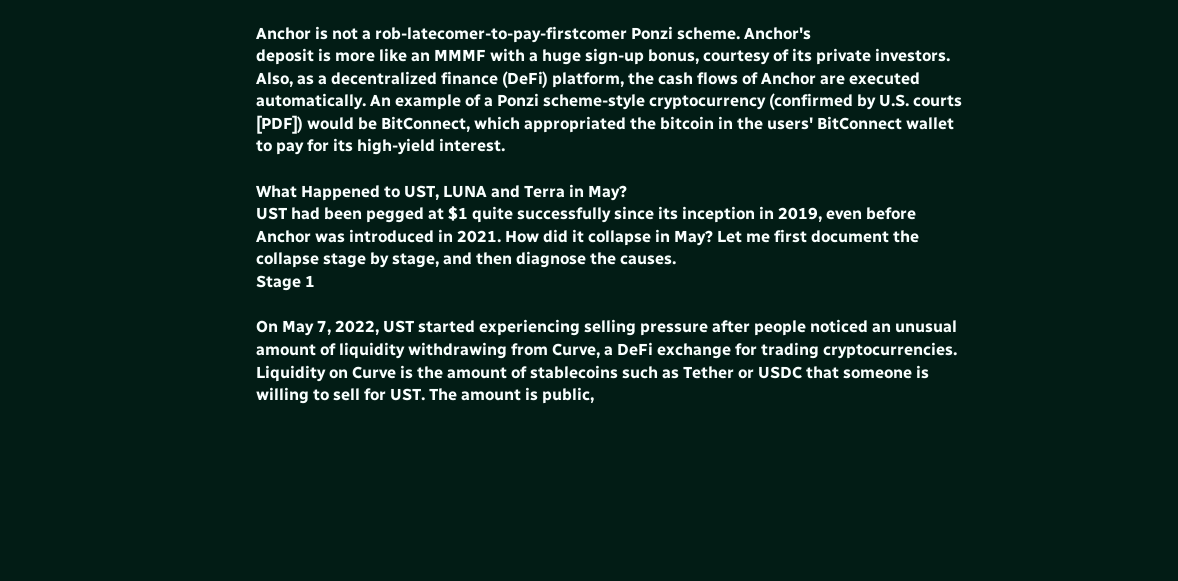Anchor is not a rob-latecomer-to-pay-firstcomer Ponzi scheme. Anchor's
deposit is more like an MMMF with a huge sign-up bonus, courtesy of its private investors.
Also, as a decentralized finance (DeFi) platform, the cash flows of Anchor are executed
automatically. An example of a Ponzi scheme-style cryptocurrency (confirmed by U.S. courts
[PDF]) would be BitConnect, which appropriated the bitcoin in the users' BitConnect wallet
to pay for its high-yield interest.

What Happened to UST, LUNA and Terra in May?
UST had been pegged at $1 quite successfully since its inception in 2019, even before
Anchor was introduced in 2021. How did it collapse in May? Let me first document the
collapse stage by stage, and then diagnose the causes.
Stage 1

On May 7, 2022, UST started experiencing selling pressure after people noticed an unusual
amount of liquidity withdrawing from Curve, a DeFi exchange for trading cryptocurrencies.
Liquidity on Curve is the amount of stablecoins such as Tether or USDC that someone is
willing to sell for UST. The amount is public,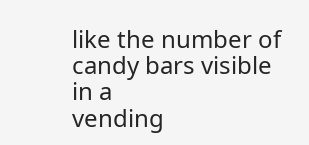like the number of candy bars visible in a
vending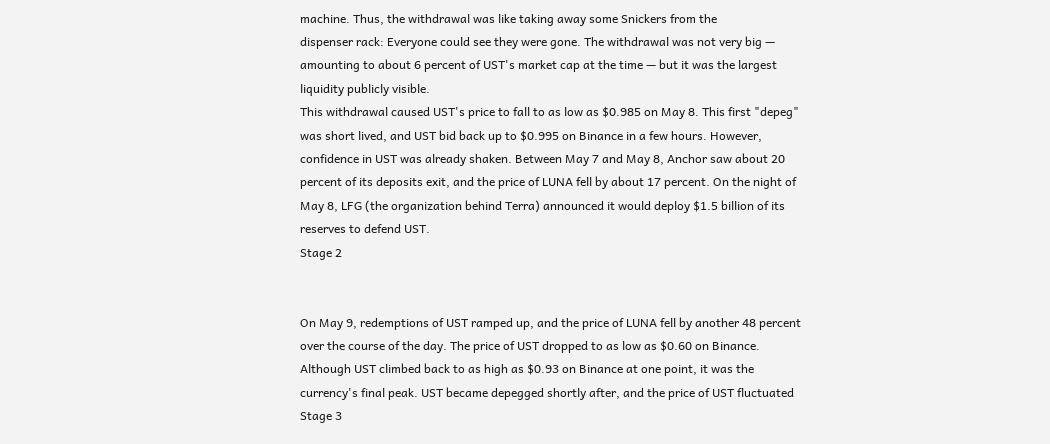machine. Thus, the withdrawal was like taking away some Snickers from the
dispenser rack: Everyone could see they were gone. The withdrawal was not very big —
amounting to about 6 percent of UST's market cap at the time — but it was the largest
liquidity publicly visible.
This withdrawal caused UST's price to fall to as low as $0.985 on May 8. This first "depeg"
was short lived, and UST bid back up to $0.995 on Binance in a few hours. However,
confidence in UST was already shaken. Between May 7 and May 8, Anchor saw about 20
percent of its deposits exit, and the price of LUNA fell by about 17 percent. On the night of
May 8, LFG (the organization behind Terra) announced it would deploy $1.5 billion of its
reserves to defend UST.
Stage 2


On May 9, redemptions of UST ramped up, and the price of LUNA fell by another 48 percent
over the course of the day. The price of UST dropped to as low as $0.60 on Binance.
Although UST climbed back to as high as $0.93 on Binance at one point, it was the
currency's final peak. UST became depegged shortly after, and the price of UST fluctuated
Stage 3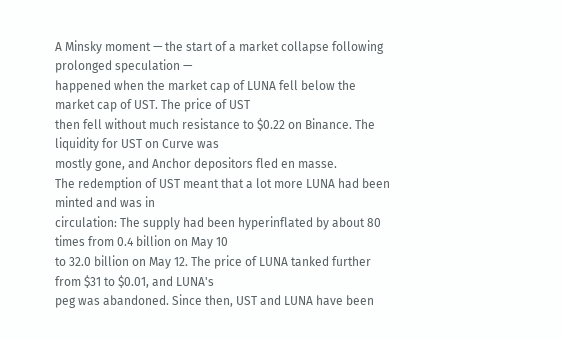A Minsky moment — the start of a market collapse following prolonged speculation —
happened when the market cap of LUNA fell below the market cap of UST. The price of UST
then fell without much resistance to $0.22 on Binance. The liquidity for UST on Curve was
mostly gone, and Anchor depositors fled en masse.
The redemption of UST meant that a lot more LUNA had been minted and was in
circulation: The supply had been hyperinflated by about 80 times from 0.4 billion on May 10
to 32.0 billion on May 12. The price of LUNA tanked further from $31 to $0.01, and LUNA's
peg was abandoned. Since then, UST and LUNA have been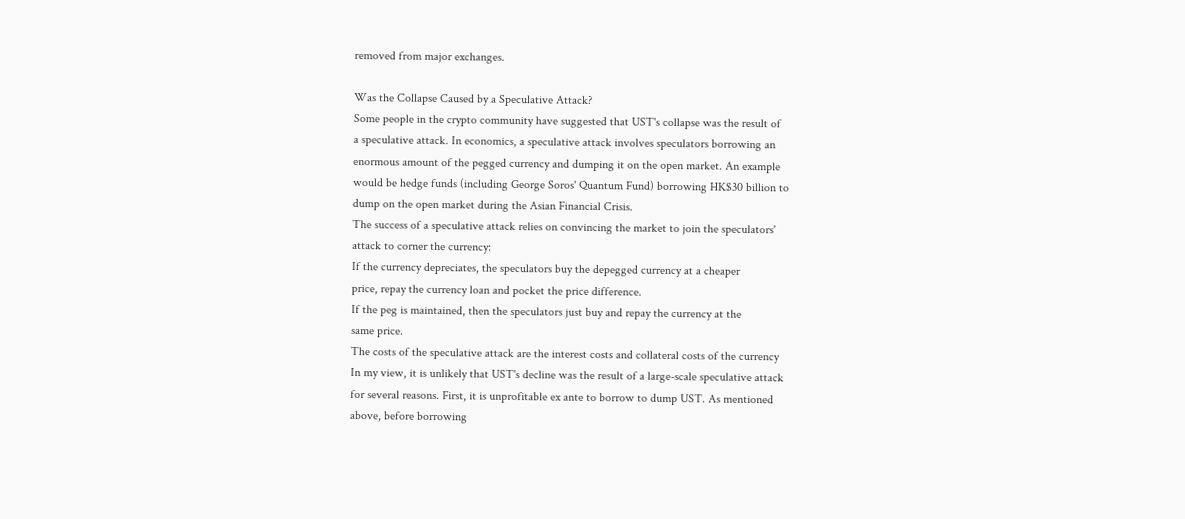removed from major exchanges.

Was the Collapse Caused by a Speculative Attack?
Some people in the crypto community have suggested that UST's collapse was the result of
a speculative attack. In economics, a speculative attack involves speculators borrowing an
enormous amount of the pegged currency and dumping it on the open market. An example
would be hedge funds (including George Soros' Quantum Fund) borrowing HK$30 billion to
dump on the open market during the Asian Financial Crisis.
The success of a speculative attack relies on convincing the market to join the speculators'
attack to corner the currency:
If the currency depreciates, the speculators buy the depegged currency at a cheaper
price, repay the currency loan and pocket the price difference.
If the peg is maintained, then the speculators just buy and repay the currency at the
same price.
The costs of the speculative attack are the interest costs and collateral costs of the currency
In my view, it is unlikely that UST's decline was the result of a large-scale speculative attack
for several reasons. First, it is unprofitable ex ante to borrow to dump UST. As mentioned
above, before borrowing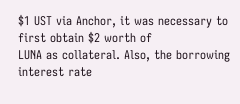$1 UST via Anchor, it was necessary to first obtain $2 worth of
LUNA as collateral. Also, the borrowing interest rate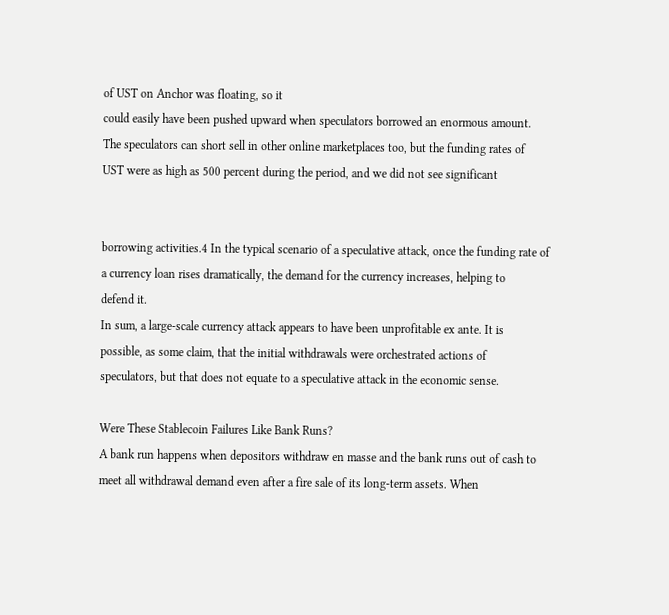of UST on Anchor was floating, so it
could easily have been pushed upward when speculators borrowed an enormous amount.
The speculators can short sell in other online marketplaces too, but the funding rates of
UST were as high as 500 percent during the period, and we did not see significant


borrowing activities.4 In the typical scenario of a speculative attack, once the funding rate of
a currency loan rises dramatically, the demand for the currency increases, helping to
defend it.
In sum, a large-scale currency attack appears to have been unprofitable ex ante. It is
possible, as some claim, that the initial withdrawals were orchestrated actions of
speculators, but that does not equate to a speculative attack in the economic sense.

Were These Stablecoin Failures Like Bank Runs?
A bank run happens when depositors withdraw en masse and the bank runs out of cash to
meet all withdrawal demand even after a fire sale of its long-term assets. When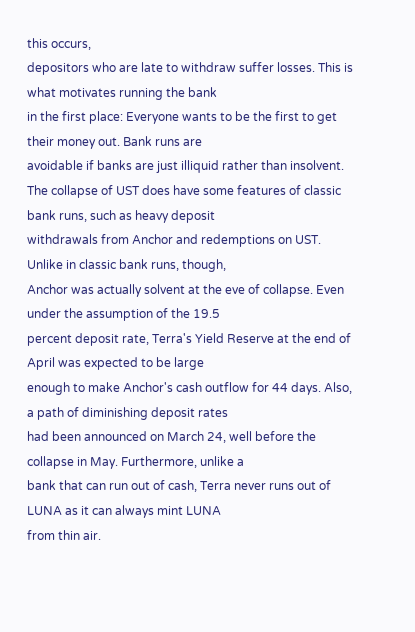this occurs,
depositors who are late to withdraw suffer losses. This is what motivates running the bank
in the first place: Everyone wants to be the first to get their money out. Bank runs are
avoidable if banks are just illiquid rather than insolvent.
The collapse of UST does have some features of classic bank runs, such as heavy deposit
withdrawals from Anchor and redemptions on UST. Unlike in classic bank runs, though,
Anchor was actually solvent at the eve of collapse. Even under the assumption of the 19.5
percent deposit rate, Terra's Yield Reserve at the end of April was expected to be large
enough to make Anchor's cash outflow for 44 days. Also, a path of diminishing deposit rates
had been announced on March 24, well before the collapse in May. Furthermore, unlike a
bank that can run out of cash, Terra never runs out of LUNA as it can always mint LUNA
from thin air.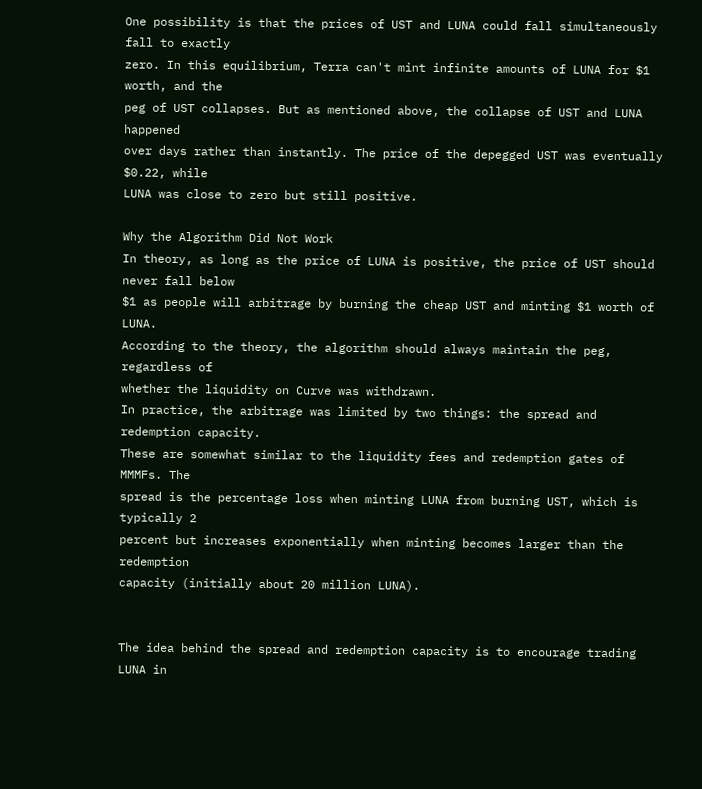One possibility is that the prices of UST and LUNA could fall simultaneously fall to exactly
zero. In this equilibrium, Terra can't mint infinite amounts of LUNA for $1 worth, and the
peg of UST collapses. But as mentioned above, the collapse of UST and LUNA happened
over days rather than instantly. The price of the depegged UST was eventually $0.22, while
LUNA was close to zero but still positive.

Why the Algorithm Did Not Work
In theory, as long as the price of LUNA is positive, the price of UST should never fall below
$1 as people will arbitrage by burning the cheap UST and minting $1 worth of LUNA.
According to the theory, the algorithm should always maintain the peg, regardless of
whether the liquidity on Curve was withdrawn.
In practice, the arbitrage was limited by two things: the spread and redemption capacity.
These are somewhat similar to the liquidity fees and redemption gates of MMMFs. The
spread is the percentage loss when minting LUNA from burning UST, which is typically 2
percent but increases exponentially when minting becomes larger than the redemption
capacity (initially about 20 million LUNA).


The idea behind the spread and redemption capacity is to encourage trading LUNA in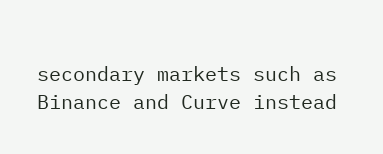secondary markets such as Binance and Curve instead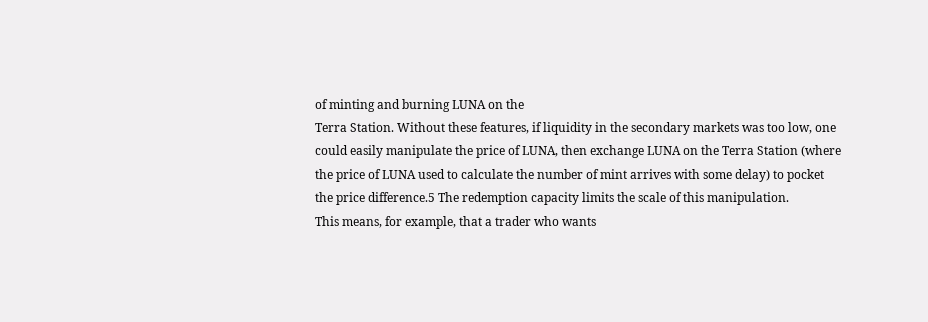of minting and burning LUNA on the
Terra Station. Without these features, if liquidity in the secondary markets was too low, one
could easily manipulate the price of LUNA, then exchange LUNA on the Terra Station (where
the price of LUNA used to calculate the number of mint arrives with some delay) to pocket
the price difference.5 The redemption capacity limits the scale of this manipulation.
This means, for example, that a trader who wants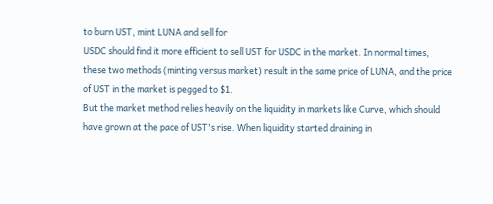to burn UST, mint LUNA and sell for
USDC should find it more efficient to sell UST for USDC in the market. In normal times,
these two methods (minting versus market) result in the same price of LUNA, and the price
of UST in the market is pegged to $1.
But the market method relies heavily on the liquidity in markets like Curve, which should
have grown at the pace of UST's rise. When liquidity started draining in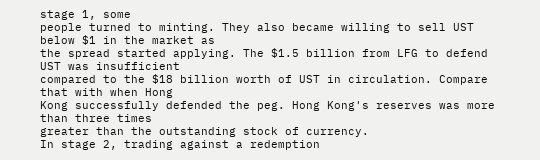stage 1, some
people turned to minting. They also became willing to sell UST below $1 in the market as
the spread started applying. The $1.5 billion from LFG to defend UST was insufficient
compared to the $18 billion worth of UST in circulation. Compare that with when Hong
Kong successfully defended the peg. Hong Kong's reserves was more than three times
greater than the outstanding stock of currency.
In stage 2, trading against a redemption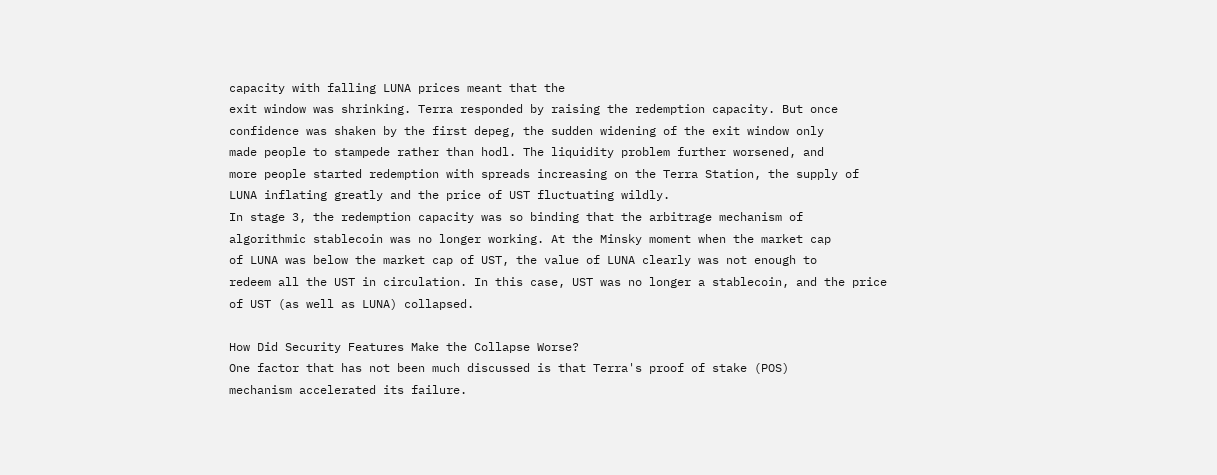capacity with falling LUNA prices meant that the
exit window was shrinking. Terra responded by raising the redemption capacity. But once
confidence was shaken by the first depeg, the sudden widening of the exit window only
made people to stampede rather than hodl. The liquidity problem further worsened, and
more people started redemption with spreads increasing on the Terra Station, the supply of
LUNA inflating greatly and the price of UST fluctuating wildly.
In stage 3, the redemption capacity was so binding that the arbitrage mechanism of
algorithmic stablecoin was no longer working. At the Minsky moment when the market cap
of LUNA was below the market cap of UST, the value of LUNA clearly was not enough to
redeem all the UST in circulation. In this case, UST was no longer a stablecoin, and the price
of UST (as well as LUNA) collapsed.

How Did Security Features Make the Collapse Worse?
One factor that has not been much discussed is that Terra's proof of stake (POS)
mechanism accelerated its failure.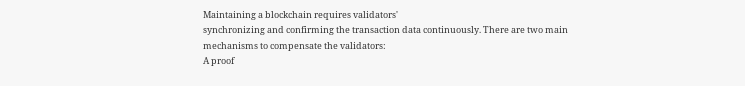Maintaining a blockchain requires validators'
synchronizing and confirming the transaction data continuously. There are two main
mechanisms to compensate the validators:
A proof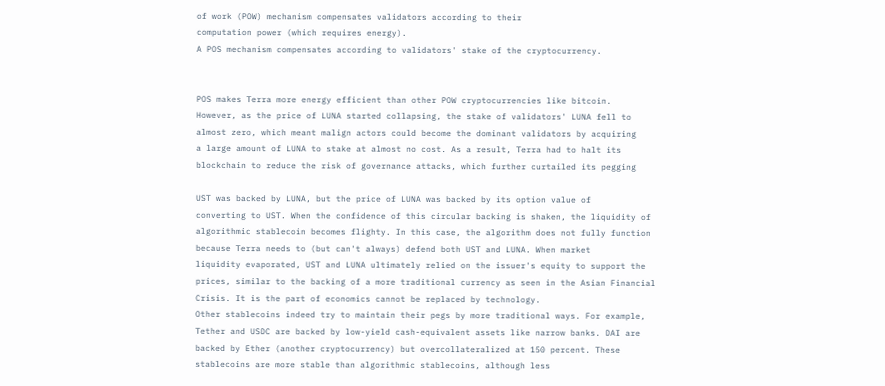of work (POW) mechanism compensates validators according to their
computation power (which requires energy).
A POS mechanism compensates according to validators' stake of the cryptocurrency.


POS makes Terra more energy efficient than other POW cryptocurrencies like bitcoin.
However, as the price of LUNA started collapsing, the stake of validators' LUNA fell to
almost zero, which meant malign actors could become the dominant validators by acquiring
a large amount of LUNA to stake at almost no cost. As a result, Terra had to halt its
blockchain to reduce the risk of governance attacks, which further curtailed its pegging

UST was backed by LUNA, but the price of LUNA was backed by its option value of
converting to UST. When the confidence of this circular backing is shaken, the liquidity of
algorithmic stablecoin becomes flighty. In this case, the algorithm does not fully function
because Terra needs to (but can't always) defend both UST and LUNA. When market
liquidity evaporated, UST and LUNA ultimately relied on the issuer's equity to support the
prices, similar to the backing of a more traditional currency as seen in the Asian Financial
Crisis. It is the part of economics cannot be replaced by technology.
Other stablecoins indeed try to maintain their pegs by more traditional ways. For example,
Tether and USDC are backed by low-yield cash-equivalent assets like narrow banks. DAI are
backed by Ether (another cryptocurrency) but overcollateralized at 150 percent. These
stablecoins are more stable than algorithmic stablecoins, although less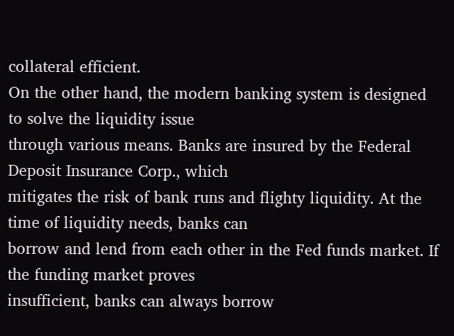collateral efficient.
On the other hand, the modern banking system is designed to solve the liquidity issue
through various means. Banks are insured by the Federal Deposit Insurance Corp., which
mitigates the risk of bank runs and flighty liquidity. At the time of liquidity needs, banks can
borrow and lend from each other in the Fed funds market. If the funding market proves
insufficient, banks can always borrow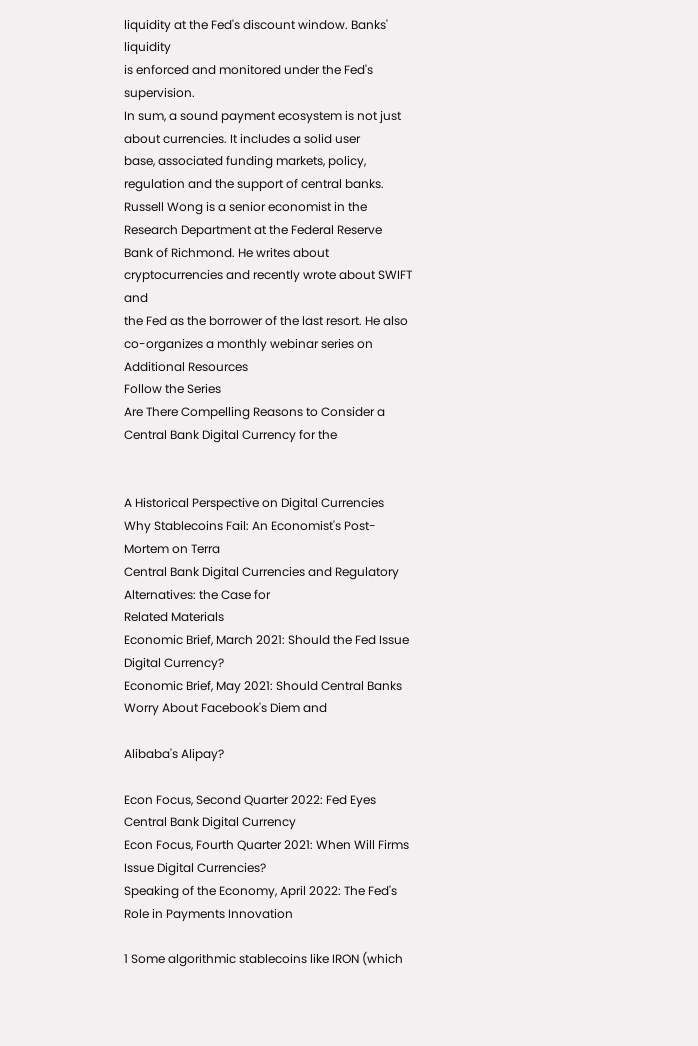liquidity at the Fed's discount window. Banks' liquidity
is enforced and monitored under the Fed's supervision.
In sum, a sound payment ecosystem is not just about currencies. It includes a solid user
base, associated funding markets, policy, regulation and the support of central banks.
Russell Wong is a senior economist in the Research Department at the Federal Reserve
Bank of Richmond. He writes about cryptocurrencies and recently wrote about SWIFT and
the Fed as the borrower of the last resort. He also co-organizes a monthly webinar series on
Additional Resources
Follow the Series
Are There Compelling Reasons to Consider a Central Bank Digital Currency for the


A Historical Perspective on Digital Currencies
Why Stablecoins Fail: An Economist's Post-Mortem on Terra
Central Bank Digital Currencies and Regulatory Alternatives: the Case for
Related Materials
Economic Brief, March 2021: Should the Fed Issue Digital Currency?
Economic Brief, May 2021: Should Central Banks Worry About Facebook's Diem and

Alibaba's Alipay?

Econ Focus, Second Quarter 2022: Fed Eyes Central Bank Digital Currency
Econ Focus, Fourth Quarter 2021: When Will Firms Issue Digital Currencies?
Speaking of the Economy, April 2022: The Fed's Role in Payments Innovation

1 Some algorithmic stablecoins like IRON (which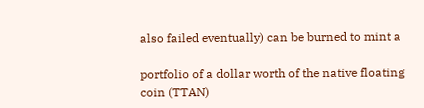also failed eventually) can be burned to mint a

portfolio of a dollar worth of the native floating coin (TTAN)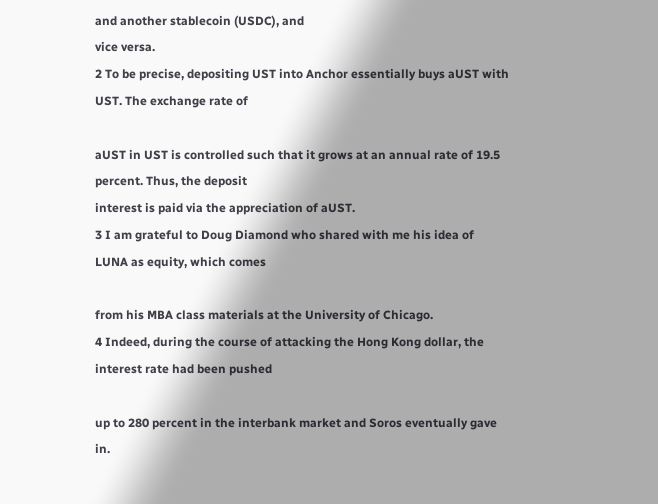and another stablecoin (USDC), and
vice versa.
2 To be precise, depositing UST into Anchor essentially buys aUST with UST. The exchange rate of

aUST in UST is controlled such that it grows at an annual rate of 19.5 percent. Thus, the deposit
interest is paid via the appreciation of aUST.
3 I am grateful to Doug Diamond who shared with me his idea of LUNA as equity, which comes

from his MBA class materials at the University of Chicago.
4 Indeed, during the course of attacking the Hong Kong dollar, the interest rate had been pushed

up to 280 percent in the interbank market and Soros eventually gave in.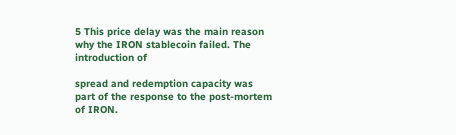5 This price delay was the main reason why the IRON stablecoin failed. The introduction of

spread and redemption capacity was part of the response to the post-mortem of IRON.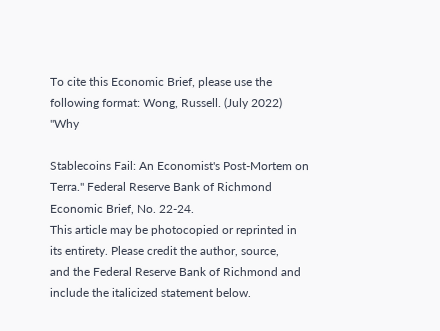To cite this Economic Brief, please use the following format: Wong, Russell. (July 2022) "Why

Stablecoins Fail: An Economist's Post-Mortem on Terra." Federal Reserve Bank of Richmond
Economic Brief, No. 22-24.
This article may be photocopied or reprinted in its entirety. Please credit the author, source,
and the Federal Reserve Bank of Richmond and include the italicized statement below.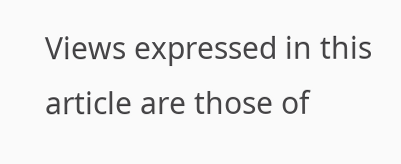Views expressed in this article are those of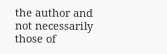the author and not necessarily those of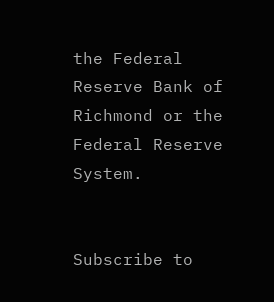the Federal
Reserve Bank of Richmond or the Federal Reserve System.


Subscribe to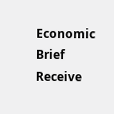Economic Brief
Receive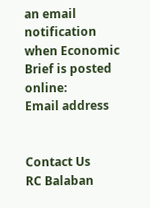an email notification when Economic Brief is posted online:
Email address


Contact Us
RC Balaban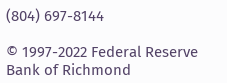(804) 697-8144

© 1997-2022 Federal Reserve Bank of Richmond